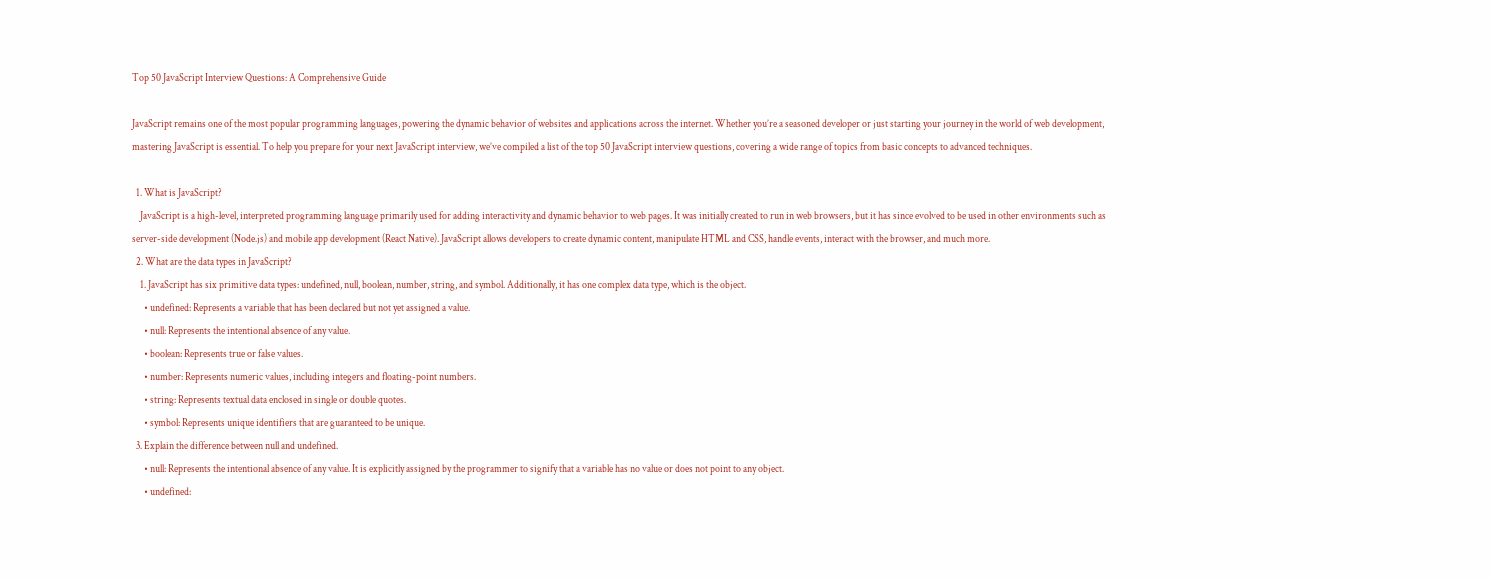Top 50 JavaScript Interview Questions: A Comprehensive Guide

JavaScript remains one of the most popular programming languages, powering the dynamic behavior of websites and applications across the internet. Whether you’re a seasoned developer or just starting your journey in the world of web development, mastering JavaScript is essential. To help you prepare for your next JavaScript interview, we’ve compiled a list of the top 50 JavaScript interview questions, covering a wide range of topics from basic concepts to advanced techniques.

  1. What is JavaScript?
    JavaScript is a high-level, interpreted programming language primarily used for adding interactivity and dynamic behavior to web pages. It was initially created to run in web browsers, but it has since evolved to be used in other environments such as server-side development (Node.js) and mobile app development (React Native). JavaScript allows developers to create dynamic content, manipulate HTML and CSS, handle events, interact with the browser, and much more.
  2. What are the data types in JavaScript?
    1. JavaScript has six primitive data types: undefined, null, boolean, number, string, and symbol. Additionally, it has one complex data type, which is the object.
      • undefined: Represents a variable that has been declared but not yet assigned a value.
      • null: Represents the intentional absence of any value.
      • boolean: Represents true or false values.
      • number: Represents numeric values, including integers and floating-point numbers.
      • string: Represents textual data enclosed in single or double quotes.
      • symbol: Represents unique identifiers that are guaranteed to be unique.
  3. Explain the difference between null and undefined.
      • null: Represents the intentional absence of any value. It is explicitly assigned by the programmer to signify that a variable has no value or does not point to any object.
      • undefined: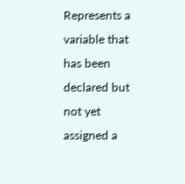Represents a variable that has been declared but not yet assigned a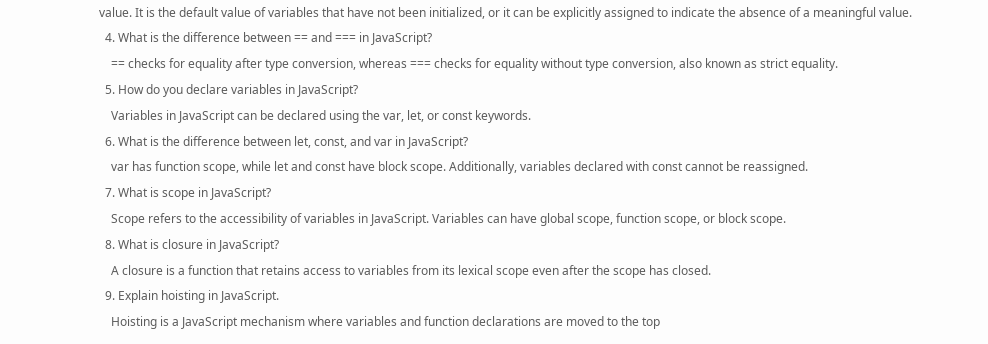value. It is the default value of variables that have not been initialized, or it can be explicitly assigned to indicate the absence of a meaningful value.
  4. What is the difference between == and === in JavaScript?
    == checks for equality after type conversion, whereas === checks for equality without type conversion, also known as strict equality.
  5. How do you declare variables in JavaScript?
    Variables in JavaScript can be declared using the var, let, or const keywords.
  6. What is the difference between let, const, and var in JavaScript?
    var has function scope, while let and const have block scope. Additionally, variables declared with const cannot be reassigned.
  7. What is scope in JavaScript?
    Scope refers to the accessibility of variables in JavaScript. Variables can have global scope, function scope, or block scope.
  8. What is closure in JavaScript?
    A closure is a function that retains access to variables from its lexical scope even after the scope has closed.
  9. Explain hoisting in JavaScript.
    Hoisting is a JavaScript mechanism where variables and function declarations are moved to the top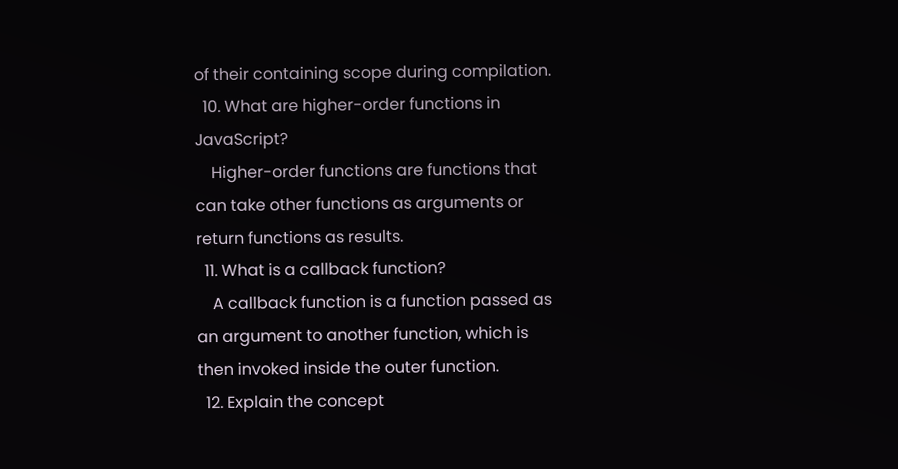of their containing scope during compilation.
  10. What are higher-order functions in JavaScript?
    Higher-order functions are functions that can take other functions as arguments or return functions as results.
  11. What is a callback function?
    A callback function is a function passed as an argument to another function, which is then invoked inside the outer function.
  12. Explain the concept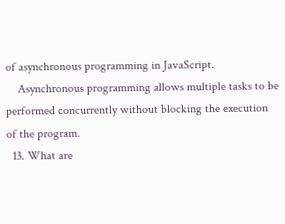of asynchronous programming in JavaScript.
    Asynchronous programming allows multiple tasks to be performed concurrently without blocking the execution of the program.
  13. What are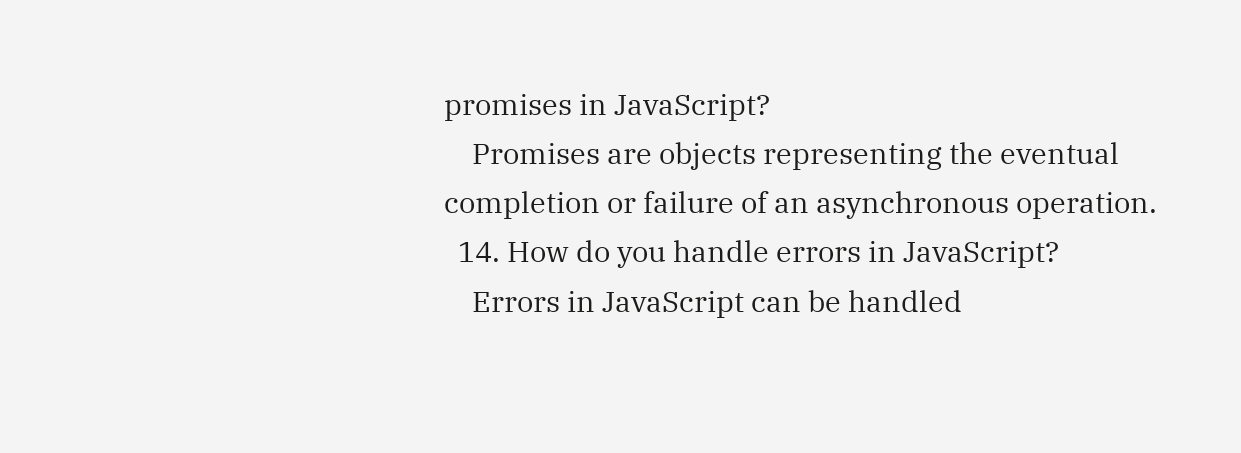promises in JavaScript?
    Promises are objects representing the eventual completion or failure of an asynchronous operation.
  14. How do you handle errors in JavaScript?
    Errors in JavaScript can be handled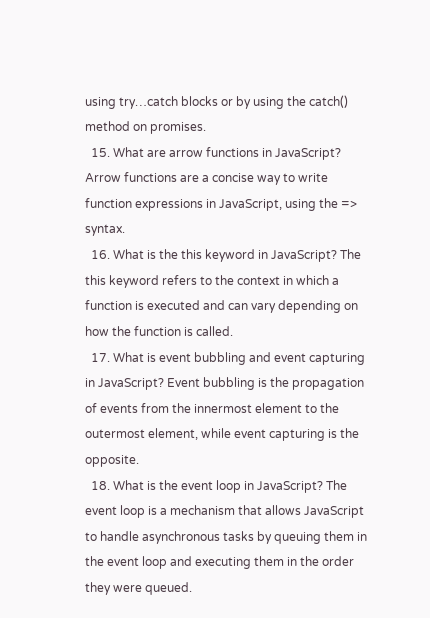using try…catch blocks or by using the catch() method on promises.
  15. What are arrow functions in JavaScript? Arrow functions are a concise way to write function expressions in JavaScript, using the => syntax.
  16. What is the this keyword in JavaScript? The this keyword refers to the context in which a function is executed and can vary depending on how the function is called.
  17. What is event bubbling and event capturing in JavaScript? Event bubbling is the propagation of events from the innermost element to the outermost element, while event capturing is the opposite.
  18. What is the event loop in JavaScript? The event loop is a mechanism that allows JavaScript to handle asynchronous tasks by queuing them in the event loop and executing them in the order they were queued.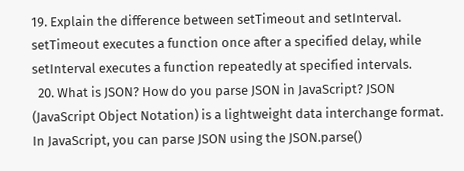19. Explain the difference between setTimeout and setInterval. setTimeout executes a function once after a specified delay, while setInterval executes a function repeatedly at specified intervals.
  20. What is JSON? How do you parse JSON in JavaScript? JSON (JavaScript Object Notation) is a lightweight data interchange format. In JavaScript, you can parse JSON using the JSON.parse()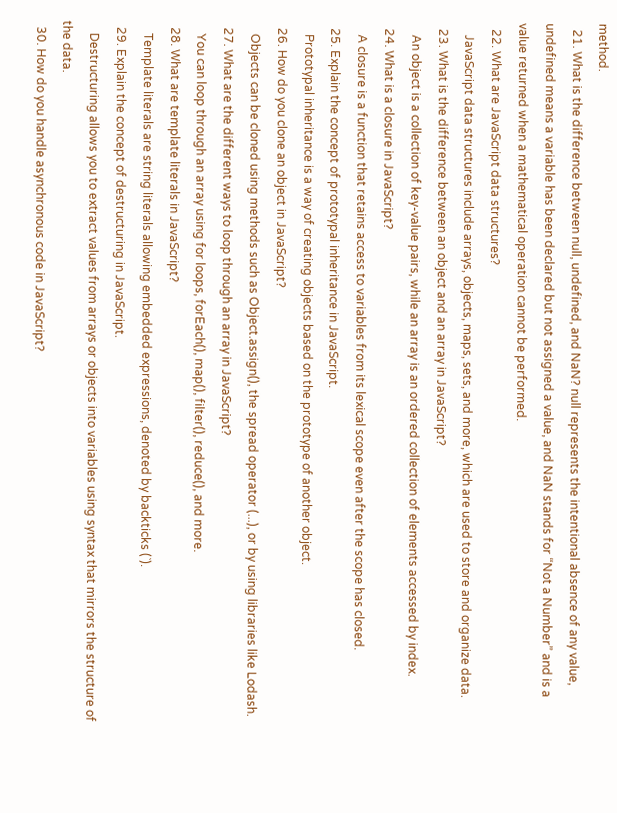method.
  21. What is the difference between null, undefined, and NaN? null represents the intentional absence of any value, undefined means a variable has been declared but not assigned a value, and NaN stands for “Not a Number” and is a value returned when a mathematical operation cannot be performed.
  22. What are JavaScript data structures?
    JavaScript data structures include arrays, objects, maps, sets, and more, which are used to store and organize data.
  23. What is the difference between an object and an array in JavaScript?
    An object is a collection of key-value pairs, while an array is an ordered collection of elements accessed by index.
  24. What is a closure in JavaScript?
    A closure is a function that retains access to variables from its lexical scope even after the scope has closed.
  25. Explain the concept of prototypal inheritance in JavaScript.
    Prototypal inheritance is a way of creating objects based on the prototype of another object.
  26. How do you clone an object in JavaScript?
    Objects can be cloned using methods such as Object.assign(), the spread operator (...), or by using libraries like Lodash.
  27. What are the different ways to loop through an array in JavaScript?
    You can loop through an array using for loops, forEach(), map(), filter(), reduce(), and more.
  28. What are template literals in JavaScript?
    Template literals are string literals allowing embedded expressions, denoted by backticks (`).
  29. Explain the concept of destructuring in JavaScript.
    Destructuring allows you to extract values from arrays or objects into variables using syntax that mirrors the structure of the data.
  30. How do you handle asynchronous code in JavaScript?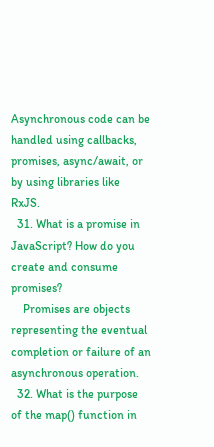Asynchronous code can be handled using callbacks, promises, async/await, or by using libraries like RxJS.
  31. What is a promise in JavaScript? How do you create and consume promises?
    Promises are objects representing the eventual completion or failure of an asynchronous operation.
  32. What is the purpose of the map() function in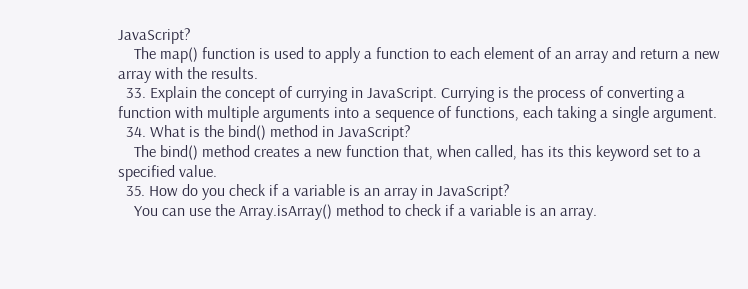JavaScript?
    The map() function is used to apply a function to each element of an array and return a new array with the results.
  33. Explain the concept of currying in JavaScript. Currying is the process of converting a function with multiple arguments into a sequence of functions, each taking a single argument.
  34. What is the bind() method in JavaScript?
    The bind() method creates a new function that, when called, has its this keyword set to a specified value.
  35. How do you check if a variable is an array in JavaScript?
    You can use the Array.isArray() method to check if a variable is an array.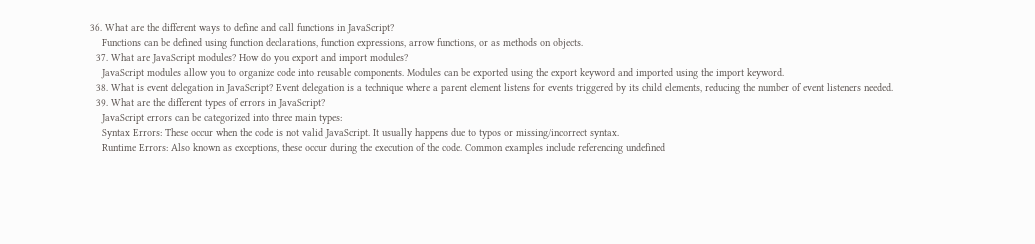36. What are the different ways to define and call functions in JavaScript?
    Functions can be defined using function declarations, function expressions, arrow functions, or as methods on objects.
  37. What are JavaScript modules? How do you export and import modules?
    JavaScript modules allow you to organize code into reusable components. Modules can be exported using the export keyword and imported using the import keyword.
  38. What is event delegation in JavaScript? Event delegation is a technique where a parent element listens for events triggered by its child elements, reducing the number of event listeners needed.
  39. What are the different types of errors in JavaScript?
    JavaScript errors can be categorized into three main types:
    Syntax Errors: These occur when the code is not valid JavaScript. It usually happens due to typos or missing/incorrect syntax.
    Runtime Errors: Also known as exceptions, these occur during the execution of the code. Common examples include referencing undefined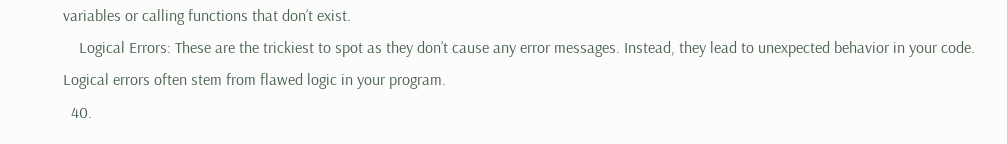variables or calling functions that don’t exist.
    Logical Errors: These are the trickiest to spot as they don’t cause any error messages. Instead, they lead to unexpected behavior in your code. Logical errors often stem from flawed logic in your program.
  40.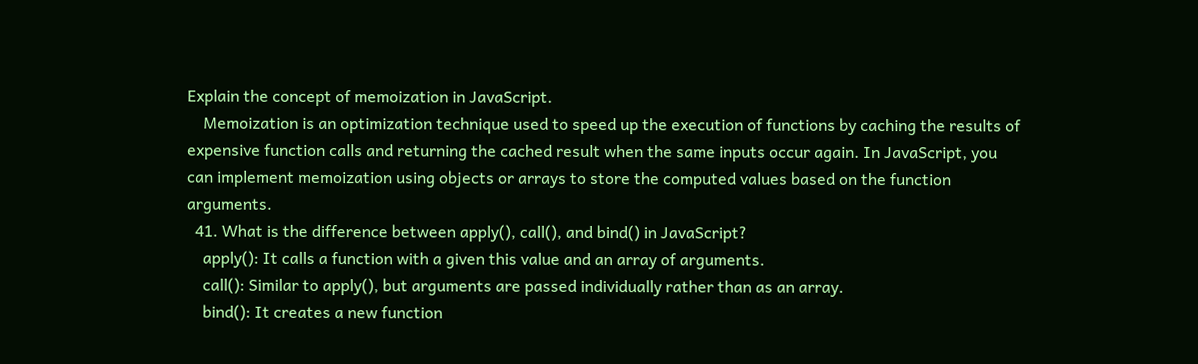Explain the concept of memoization in JavaScript.
    Memoization is an optimization technique used to speed up the execution of functions by caching the results of expensive function calls and returning the cached result when the same inputs occur again. In JavaScript, you can implement memoization using objects or arrays to store the computed values based on the function arguments.
  41. What is the difference between apply(), call(), and bind() in JavaScript?
    apply(): It calls a function with a given this value and an array of arguments.
    call(): Similar to apply(), but arguments are passed individually rather than as an array.
    bind(): It creates a new function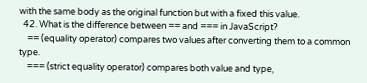with the same body as the original function but with a fixed this value.
  42. What is the difference between == and === in JavaScript?
    == (equality operator) compares two values after converting them to a common type.
    === (strict equality operator) compares both value and type,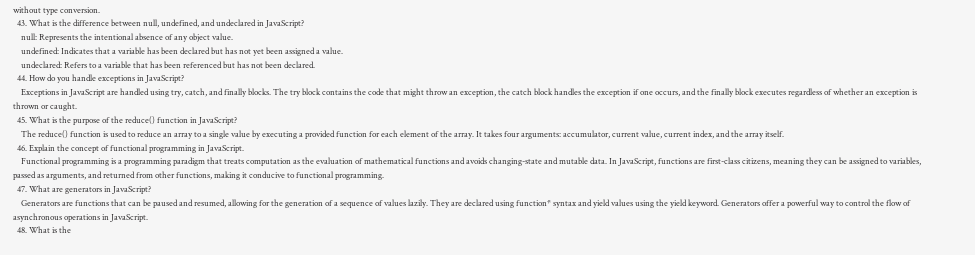without type conversion.
  43. What is the difference between null, undefined, and undeclared in JavaScript?
    null: Represents the intentional absence of any object value.
    undefined: Indicates that a variable has been declared but has not yet been assigned a value.
    undeclared: Refers to a variable that has been referenced but has not been declared.
  44. How do you handle exceptions in JavaScript?
    Exceptions in JavaScript are handled using try, catch, and finally blocks. The try block contains the code that might throw an exception, the catch block handles the exception if one occurs, and the finally block executes regardless of whether an exception is thrown or caught.
  45. What is the purpose of the reduce() function in JavaScript?
    The reduce() function is used to reduce an array to a single value by executing a provided function for each element of the array. It takes four arguments: accumulator, current value, current index, and the array itself.
  46. Explain the concept of functional programming in JavaScript.
    Functional programming is a programming paradigm that treats computation as the evaluation of mathematical functions and avoids changing-state and mutable data. In JavaScript, functions are first-class citizens, meaning they can be assigned to variables, passed as arguments, and returned from other functions, making it conducive to functional programming.
  47. What are generators in JavaScript?
    Generators are functions that can be paused and resumed, allowing for the generation of a sequence of values lazily. They are declared using function* syntax and yield values using the yield keyword. Generators offer a powerful way to control the flow of asynchronous operations in JavaScript.
  48. What is the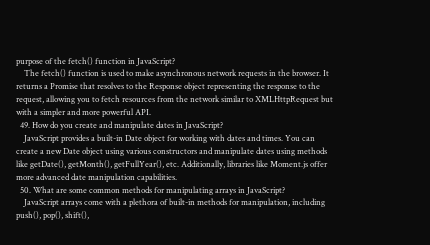purpose of the fetch() function in JavaScript?
    The fetch() function is used to make asynchronous network requests in the browser. It returns a Promise that resolves to the Response object representing the response to the request, allowing you to fetch resources from the network similar to XMLHttpRequest but with a simpler and more powerful API.
  49. How do you create and manipulate dates in JavaScript?
    JavaScript provides a built-in Date object for working with dates and times. You can create a new Date object using various constructors and manipulate dates using methods like getDate(), getMonth(), getFullYear(), etc. Additionally, libraries like Moment.js offer more advanced date manipulation capabilities.
  50. What are some common methods for manipulating arrays in JavaScript?
    JavaScript arrays come with a plethora of built-in methods for manipulation, including push(), pop(), shift(),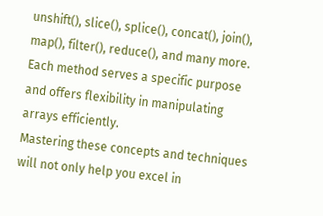unshift(), slice(), splice(), concat(), join(), map(), filter(), reduce(), and many more. Each method serves a specific purpose and offers flexibility in manipulating arrays efficiently.
Mastering these concepts and techniques will not only help you excel in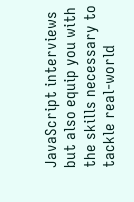JavaScript interviews but also equip you with the skills necessary to tackle real-world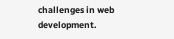challenges in web development.